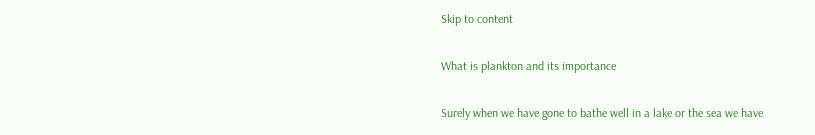Skip to content

What is plankton and its importance

Surely when we have gone to bathe well in a lake or the sea we have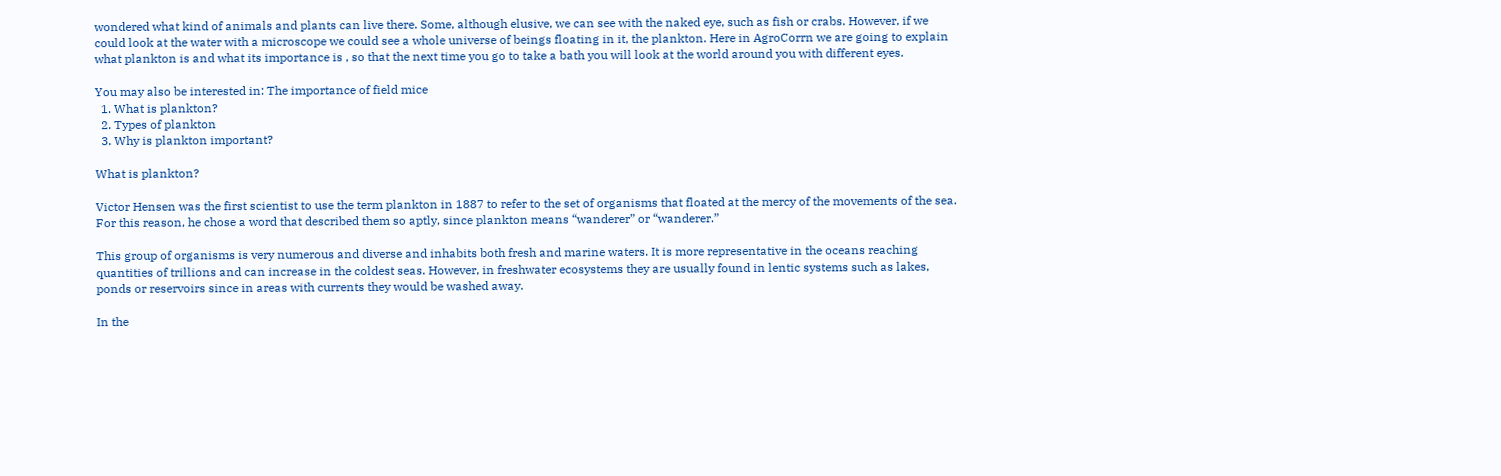wondered what kind of animals and plants can live there. Some, although elusive, we can see with the naked eye, such as fish or crabs. However, if we could look at the water with a microscope we could see a whole universe of beings floating in it, the plankton. Here in AgroCorrn we are going to explain what plankton is and what its importance is , so that the next time you go to take a bath you will look at the world around you with different eyes.

You may also be interested in: The importance of field mice
  1. What is plankton?
  2. Types of plankton
  3. Why is plankton important?

What is plankton?

Victor Hensen was the first scientist to use the term plankton in 1887 to refer to the set of organisms that floated at the mercy of the movements of the sea. For this reason, he chose a word that described them so aptly, since plankton means “wanderer” or “wanderer.”

This group of organisms is very numerous and diverse and inhabits both fresh and marine waters. It is more representative in the oceans reaching quantities of trillions and can increase in the coldest seas. However, in freshwater ecosystems they are usually found in lentic systems such as lakes, ponds or reservoirs since in areas with currents they would be washed away.

In the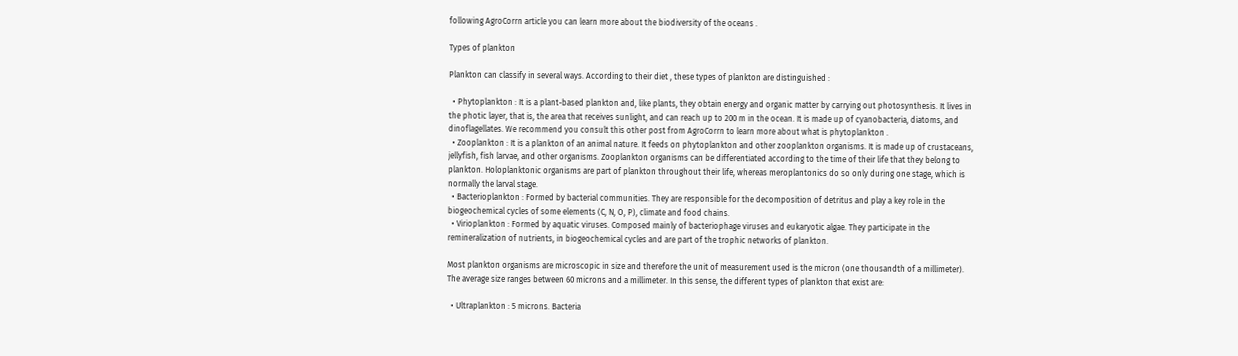following AgroCorrn article you can learn more about the biodiversity of the oceans .

Types of plankton

Plankton can classify in several ways. According to their diet , these types of plankton are distinguished :

  • Phytoplankton : It is a plant-based plankton and, like plants, they obtain energy and organic matter by carrying out photosynthesis. It lives in the photic layer, that is, the area that receives sunlight, and can reach up to 200 m in the ocean. It is made up of cyanobacteria, diatoms, and dinoflagellates. We recommend you consult this other post from AgroCorrn to learn more about what is phytoplankton .
  • Zooplankton : It is a plankton of an animal nature. It feeds on phytoplankton and other zooplankton organisms. It is made up of crustaceans, jellyfish, fish larvae, and other organisms. Zooplankton organisms can be differentiated according to the time of their life that they belong to plankton. Holoplanktonic organisms are part of plankton throughout their life, whereas meroplantonics do so only during one stage, which is normally the larval stage.
  • Bacterioplankton : Formed by bacterial communities. They are responsible for the decomposition of detritus and play a key role in the biogeochemical cycles of some elements (C, N, O, P), climate and food chains.
  • Virioplankton : Formed by aquatic viruses. Composed mainly of bacteriophage viruses and eukaryotic algae. They participate in the remineralization of nutrients, in biogeochemical cycles and are part of the trophic networks of plankton.

Most plankton organisms are microscopic in size and therefore the unit of measurement used is the micron (one thousandth of a millimeter). The average size ranges between 60 microns and a millimeter. In this sense, the different types of plankton that exist are:

  • Ultraplankton : 5 microns. Bacteria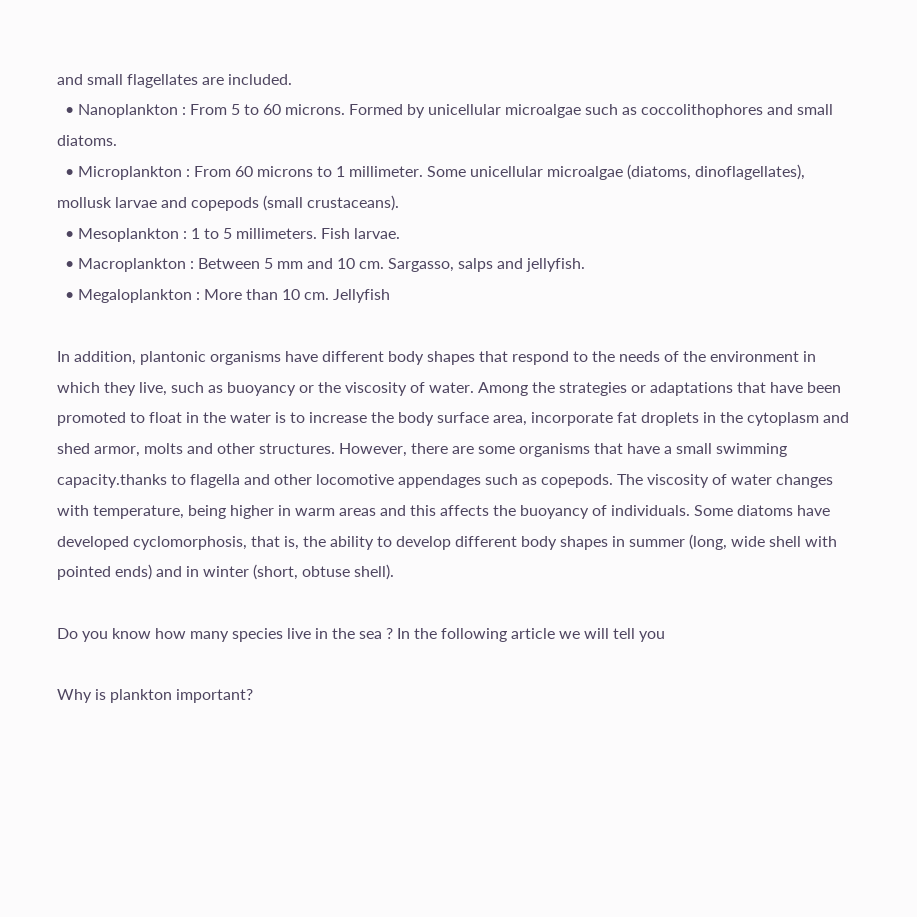and small flagellates are included.
  • Nanoplankton : From 5 to 60 microns. Formed by unicellular microalgae such as coccolithophores and small diatoms.
  • Microplankton : From 60 microns to 1 millimeter. Some unicellular microalgae (diatoms, dinoflagellates), mollusk larvae and copepods (small crustaceans).
  • Mesoplankton : 1 to 5 millimeters. Fish larvae.
  • Macroplankton : Between 5 mm and 10 cm. Sargasso, salps and jellyfish.
  • Megaloplankton : More than 10 cm. Jellyfish

In addition, plantonic organisms have different body shapes that respond to the needs of the environment in which they live, such as buoyancy or the viscosity of water. Among the strategies or adaptations that have been promoted to float in the water is to increase the body surface area, incorporate fat droplets in the cytoplasm and shed armor, molts and other structures. However, there are some organisms that have a small swimming capacity.thanks to flagella and other locomotive appendages such as copepods. The viscosity of water changes with temperature, being higher in warm areas and this affects the buoyancy of individuals. Some diatoms have developed cyclomorphosis, that is, the ability to develop different body shapes in summer (long, wide shell with pointed ends) and in winter (short, obtuse shell).

Do you know how many species live in the sea ? In the following article we will tell you

Why is plankton important?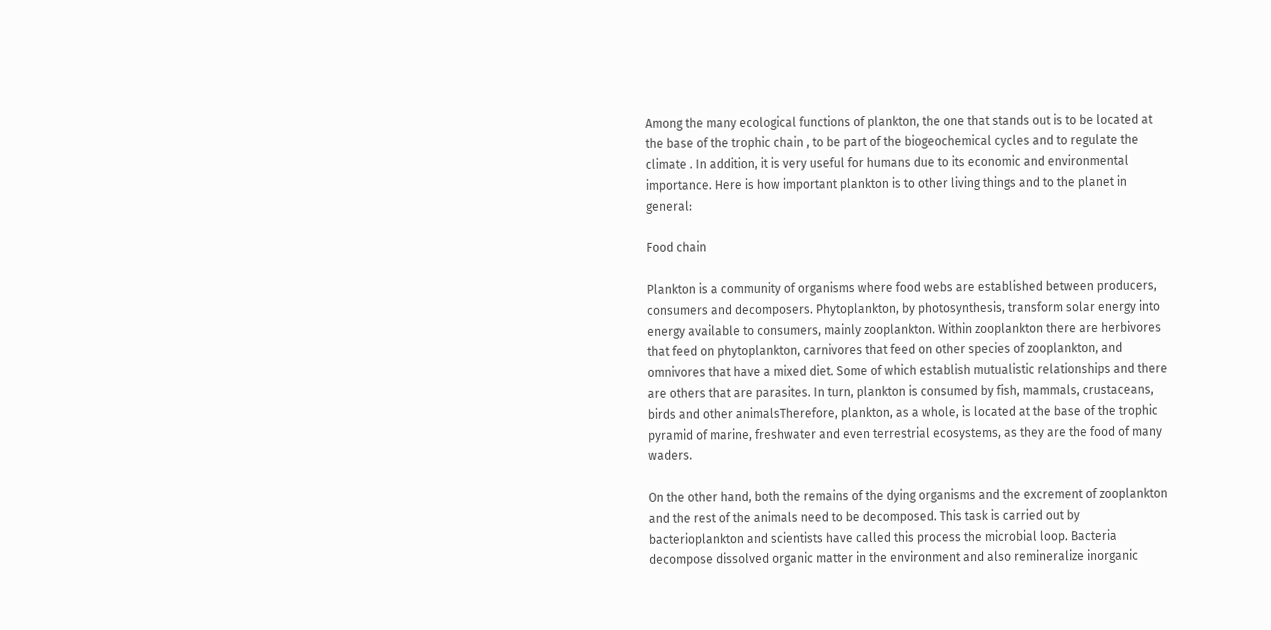Among the many ecological functions of plankton, the one that stands out is to be located at the base of the trophic chain , to be part of the biogeochemical cycles and to regulate the climate . In addition, it is very useful for humans due to its economic and environmental importance. Here is how important plankton is to other living things and to the planet in general:

Food chain

Plankton is a community of organisms where food webs are established between producers, consumers and decomposers. Phytoplankton, by photosynthesis, transform solar energy into energy available to consumers, mainly zooplankton. Within zooplankton there are herbivores that feed on phytoplankton, carnivores that feed on other species of zooplankton, and omnivores that have a mixed diet. Some of which establish mutualistic relationships and there are others that are parasites. In turn, plankton is consumed by fish, mammals, crustaceans, birds and other animalsTherefore, plankton, as a whole, is located at the base of the trophic pyramid of marine, freshwater and even terrestrial ecosystems, as they are the food of many waders.

On the other hand, both the remains of the dying organisms and the excrement of zooplankton and the rest of the animals need to be decomposed. This task is carried out by bacterioplankton and scientists have called this process the microbial loop. Bacteria decompose dissolved organic matter in the environment and also remineralize inorganic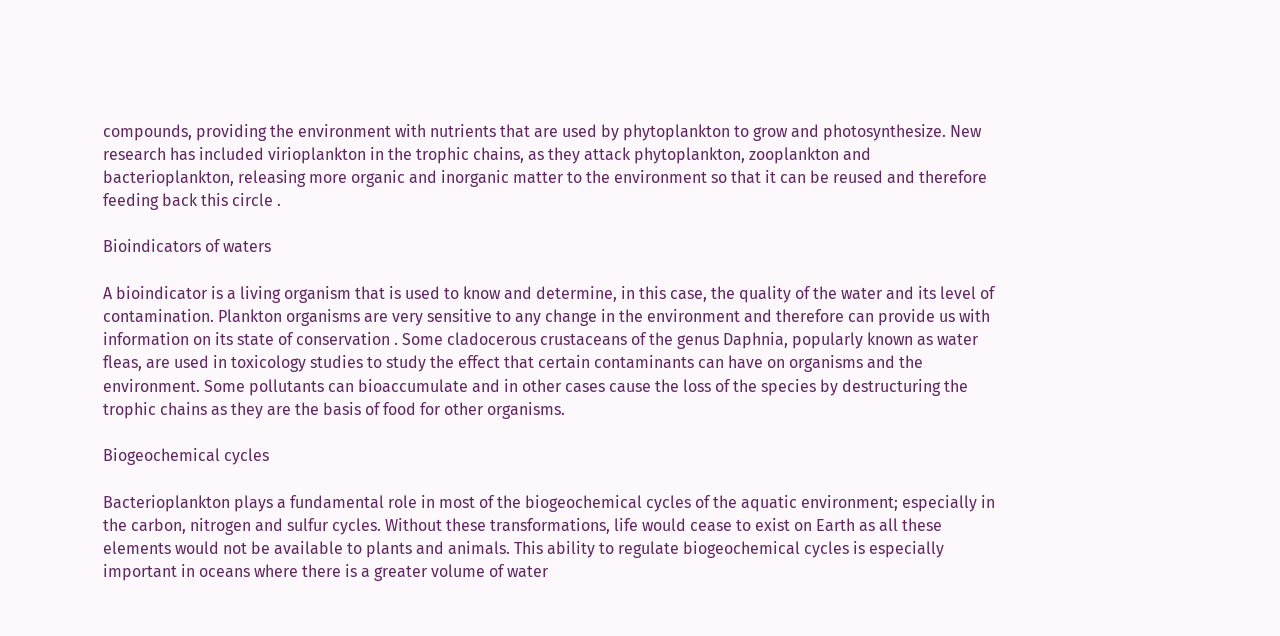compounds, providing the environment with nutrients that are used by phytoplankton to grow and photosynthesize. New research has included virioplankton in the trophic chains, as they attack phytoplankton, zooplankton and bacterioplankton, releasing more organic and inorganic matter to the environment so that it can be reused and therefore feeding back this circle .

Bioindicators of waters

A bioindicator is a living organism that is used to know and determine, in this case, the quality of the water and its level of contamination. Plankton organisms are very sensitive to any change in the environment and therefore can provide us with information on its state of conservation . Some cladocerous crustaceans of the genus Daphnia, popularly known as water fleas, are used in toxicology studies to study the effect that certain contaminants can have on organisms and the environment. Some pollutants can bioaccumulate and in other cases cause the loss of the species by destructuring the trophic chains as they are the basis of food for other organisms.

Biogeochemical cycles

Bacterioplankton plays a fundamental role in most of the biogeochemical cycles of the aquatic environment; especially in the carbon, nitrogen and sulfur cycles. Without these transformations, life would cease to exist on Earth as all these elements would not be available to plants and animals. This ability to regulate biogeochemical cycles is especially important in oceans where there is a greater volume of water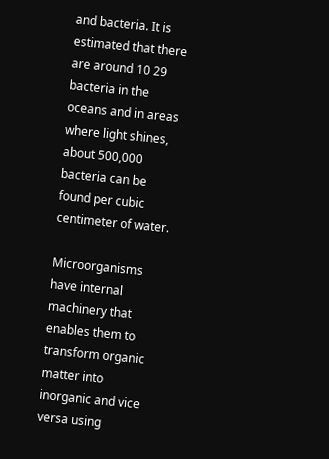and bacteria. It is estimated that there are around 10 29 bacteria in the oceans and in areas where light shines, about 500,000 bacteria can be found per cubic centimeter of water.

Microorganisms have internal machinery that enables them to transform organic matter into inorganic and vice versa using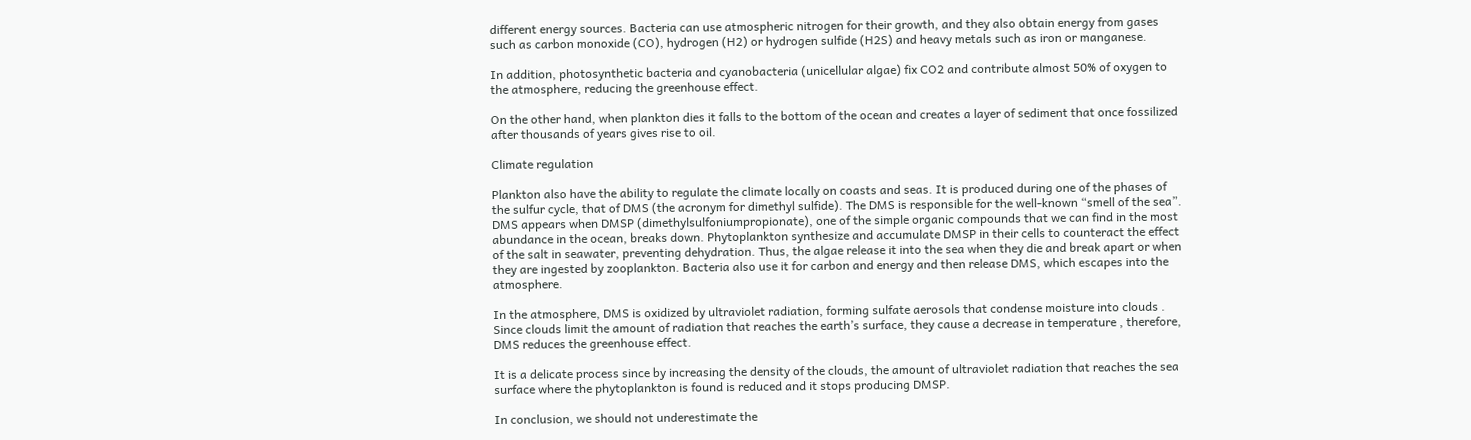different energy sources. Bacteria can use atmospheric nitrogen for their growth, and they also obtain energy from gases such as carbon monoxide (CO), hydrogen (H2) or hydrogen sulfide (H2S) and heavy metals such as iron or manganese.

In addition, photosynthetic bacteria and cyanobacteria (unicellular algae) fix CO2 and contribute almost 50% of oxygen to the atmosphere, reducing the greenhouse effect.

On the other hand, when plankton dies it falls to the bottom of the ocean and creates a layer of sediment that once fossilized after thousands of years gives rise to oil.

Climate regulation

Plankton also have the ability to regulate the climate locally on coasts and seas. It is produced during one of the phases of the sulfur cycle, that of DMS (the acronym for dimethyl sulfide). The DMS is responsible for the well-known “smell of the sea”. DMS appears when DMSP (dimethylsulfoniumpropionate), one of the simple organic compounds that we can find in the most abundance in the ocean, breaks down. Phytoplankton synthesize and accumulate DMSP in their cells to counteract the effect of the salt in seawater, preventing dehydration. Thus, the algae release it into the sea when they die and break apart or when they are ingested by zooplankton. Bacteria also use it for carbon and energy and then release DMS, which escapes into the atmosphere.

In the atmosphere, DMS is oxidized by ultraviolet radiation, forming sulfate aerosols that condense moisture into clouds . Since clouds limit the amount of radiation that reaches the earth’s surface, they cause a decrease in temperature , therefore, DMS reduces the greenhouse effect.

It is a delicate process since by increasing the density of the clouds, the amount of ultraviolet radiation that reaches the sea surface where the phytoplankton is found is reduced and it stops producing DMSP.

In conclusion, we should not underestimate the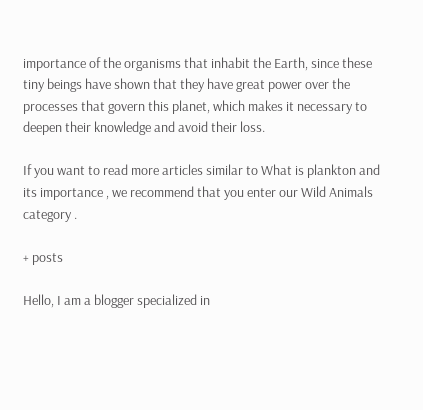importance of the organisms that inhabit the Earth, since these tiny beings have shown that they have great power over the processes that govern this planet, which makes it necessary to deepen their knowledge and avoid their loss.

If you want to read more articles similar to What is plankton and its importance , we recommend that you enter our Wild Animals category .

+ posts

Hello, I am a blogger specialized in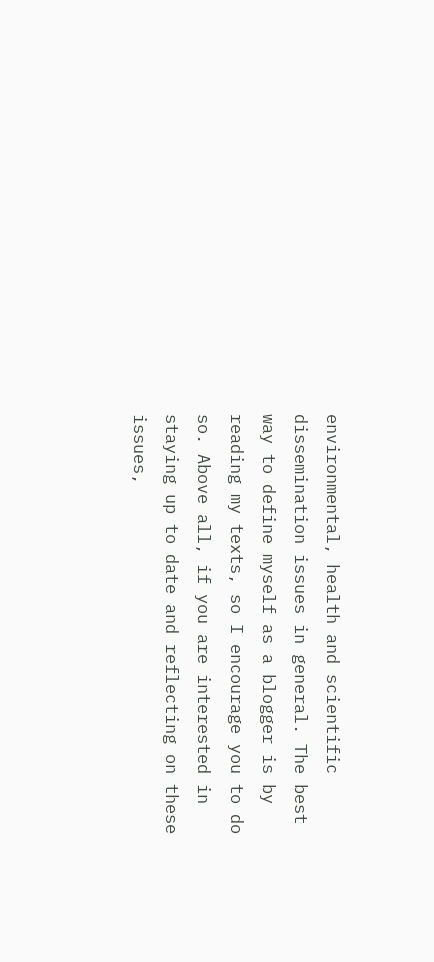environmental, health and scientific dissemination issues in general. The best way to define myself as a blogger is by reading my texts, so I encourage you to do so. Above all, if you are interested in staying up to date and reflecting on these issues,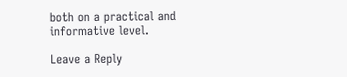both on a practical and informative level.

Leave a Reply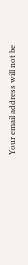Your email address will not be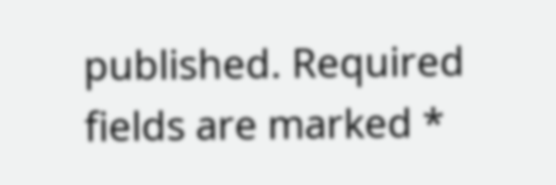published. Required fields are marked *